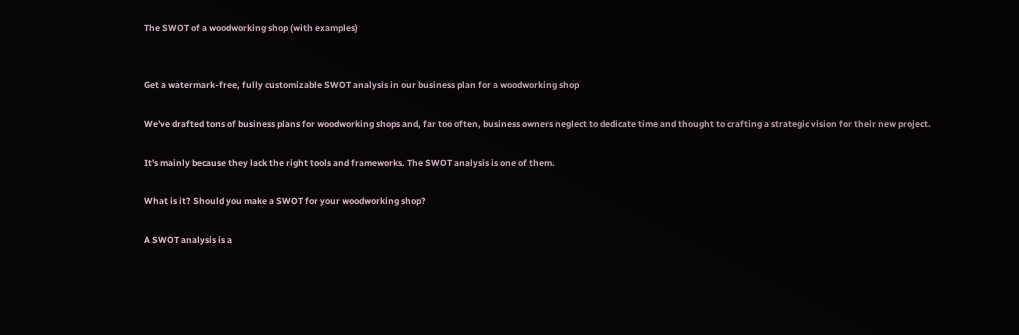The SWOT of a woodworking shop (with examples)


Get a watermark-free, fully customizable SWOT analysis in our business plan for a woodworking shop

We've drafted tons of business plans for woodworking shops and, far too often, business owners neglect to dedicate time and thought to crafting a strategic vision for their new project.

It's mainly because they lack the right tools and frameworks. The SWOT analysis is one of them.

What is it? Should you make a SWOT for your woodworking shop?

A SWOT analysis is a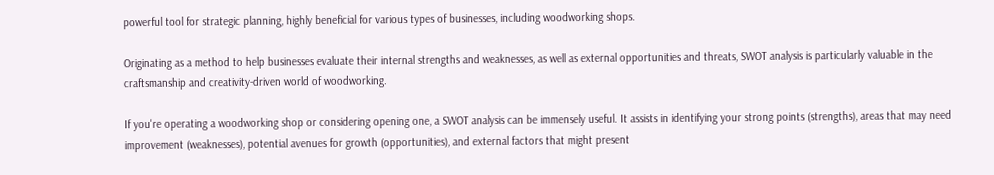powerful tool for strategic planning, highly beneficial for various types of businesses, including woodworking shops.

Originating as a method to help businesses evaluate their internal strengths and weaknesses, as well as external opportunities and threats, SWOT analysis is particularly valuable in the craftsmanship and creativity-driven world of woodworking.

If you're operating a woodworking shop or considering opening one, a SWOT analysis can be immensely useful. It assists in identifying your strong points (strengths), areas that may need improvement (weaknesses), potential avenues for growth (opportunities), and external factors that might present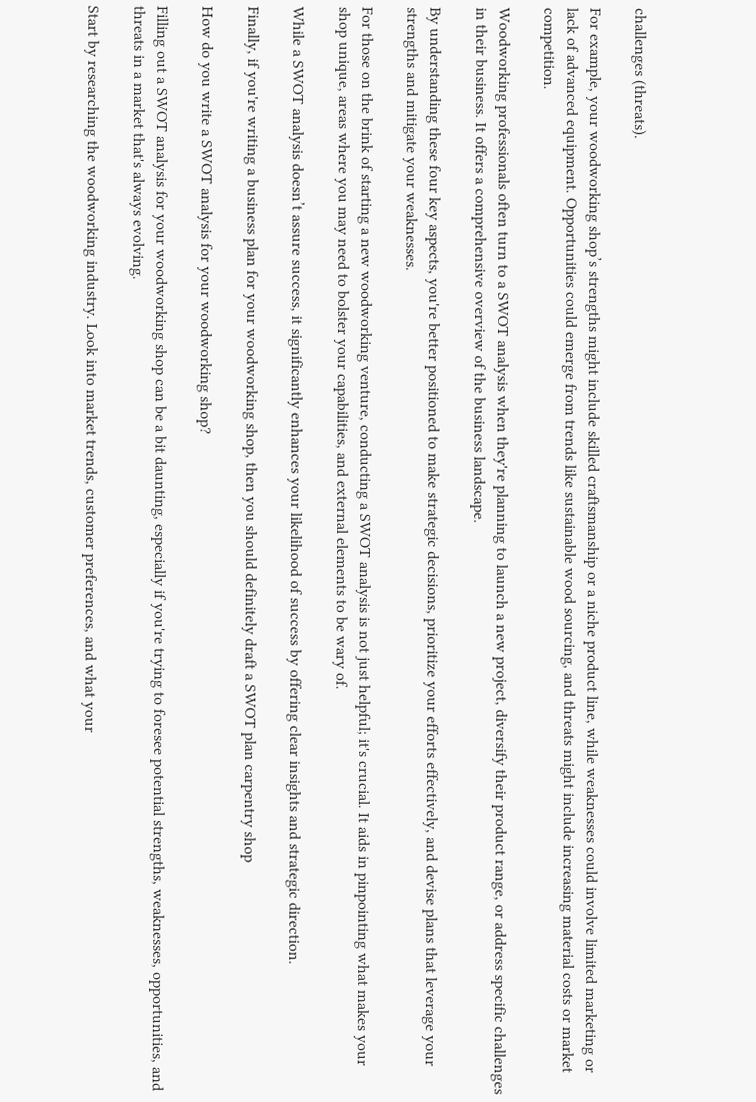challenges (threats).

For example, your woodworking shop’s strengths might include skilled craftsmanship or a niche product line, while weaknesses could involve limited marketing or lack of advanced equipment. Opportunities could emerge from trends like sustainable wood sourcing, and threats might include increasing material costs or market competition.

Woodworking professionals often turn to a SWOT analysis when they're planning to launch a new project, diversify their product range, or address specific challenges in their business. It offers a comprehensive overview of the business landscape.

By understanding these four key aspects, you're better positioned to make strategic decisions, prioritize your efforts effectively, and devise plans that leverage your strengths and mitigate your weaknesses.

For those on the brink of starting a new woodworking venture, conducting a SWOT analysis is not just helpful; it's crucial. It aids in pinpointing what makes your shop unique, areas where you may need to bolster your capabilities, and external elements to be wary of.

While a SWOT analysis doesn’t assure success, it significantly enhances your likelihood of success by offering clear insights and strategic direction.

Finally, if you're writing a business plan for your woodworking shop, then you should definitely draft a SWOT plan carpentry shop

How do you write a SWOT analysis for your woodworking shop?

Filling out a SWOT analysis for your woodworking shop can be a bit daunting, especially if you're trying to foresee potential strengths, weaknesses, opportunities, and threats in a market that's always evolving.

Start by researching the woodworking industry. Look into market trends, customer preferences, and what your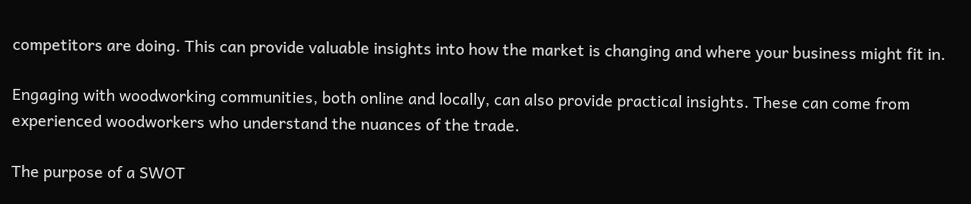competitors are doing. This can provide valuable insights into how the market is changing and where your business might fit in.

Engaging with woodworking communities, both online and locally, can also provide practical insights. These can come from experienced woodworkers who understand the nuances of the trade.

The purpose of a SWOT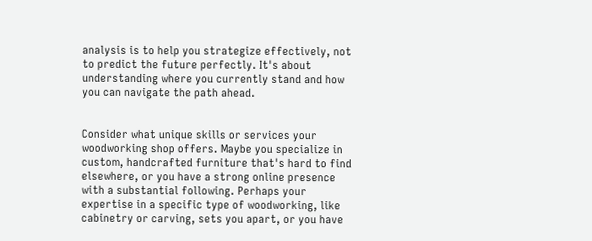analysis is to help you strategize effectively, not to predict the future perfectly. It's about understanding where you currently stand and how you can navigate the path ahead.


Consider what unique skills or services your woodworking shop offers. Maybe you specialize in custom, handcrafted furniture that's hard to find elsewhere, or you have a strong online presence with a substantial following. Perhaps your expertise in a specific type of woodworking, like cabinetry or carving, sets you apart, or you have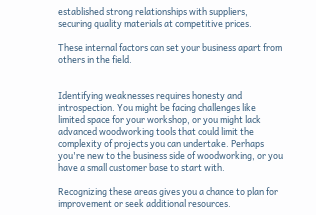established strong relationships with suppliers, securing quality materials at competitive prices.

These internal factors can set your business apart from others in the field.


Identifying weaknesses requires honesty and introspection. You might be facing challenges like limited space for your workshop, or you might lack advanced woodworking tools that could limit the complexity of projects you can undertake. Perhaps you're new to the business side of woodworking, or you have a small customer base to start with.

Recognizing these areas gives you a chance to plan for improvement or seek additional resources.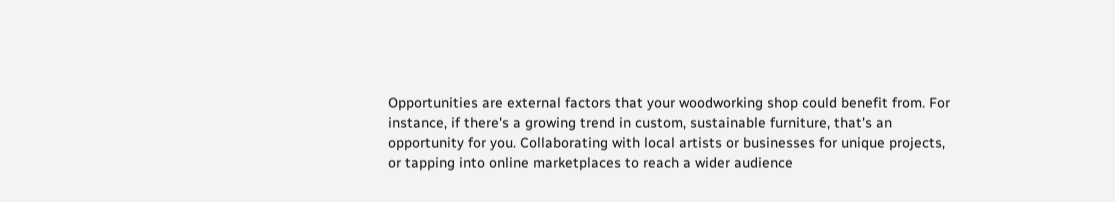Opportunities are external factors that your woodworking shop could benefit from. For instance, if there's a growing trend in custom, sustainable furniture, that's an opportunity for you. Collaborating with local artists or businesses for unique projects, or tapping into online marketplaces to reach a wider audience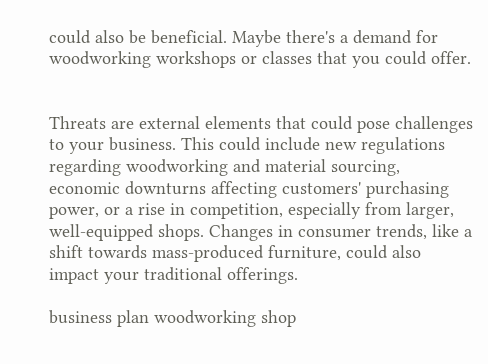could also be beneficial. Maybe there's a demand for woodworking workshops or classes that you could offer.


Threats are external elements that could pose challenges to your business. This could include new regulations regarding woodworking and material sourcing, economic downturns affecting customers' purchasing power, or a rise in competition, especially from larger, well-equipped shops. Changes in consumer trends, like a shift towards mass-produced furniture, could also impact your traditional offerings.

business plan woodworking shop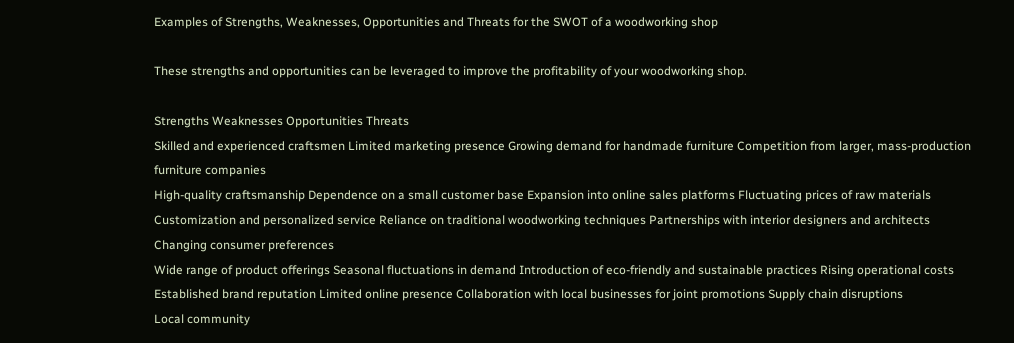Examples of Strengths, Weaknesses, Opportunities and Threats for the SWOT of a woodworking shop

These strengths and opportunities can be leveraged to improve the profitability of your woodworking shop.

Strengths Weaknesses Opportunities Threats
Skilled and experienced craftsmen Limited marketing presence Growing demand for handmade furniture Competition from larger, mass-production furniture companies
High-quality craftsmanship Dependence on a small customer base Expansion into online sales platforms Fluctuating prices of raw materials
Customization and personalized service Reliance on traditional woodworking techniques Partnerships with interior designers and architects Changing consumer preferences
Wide range of product offerings Seasonal fluctuations in demand Introduction of eco-friendly and sustainable practices Rising operational costs
Established brand reputation Limited online presence Collaboration with local businesses for joint promotions Supply chain disruptions
Local community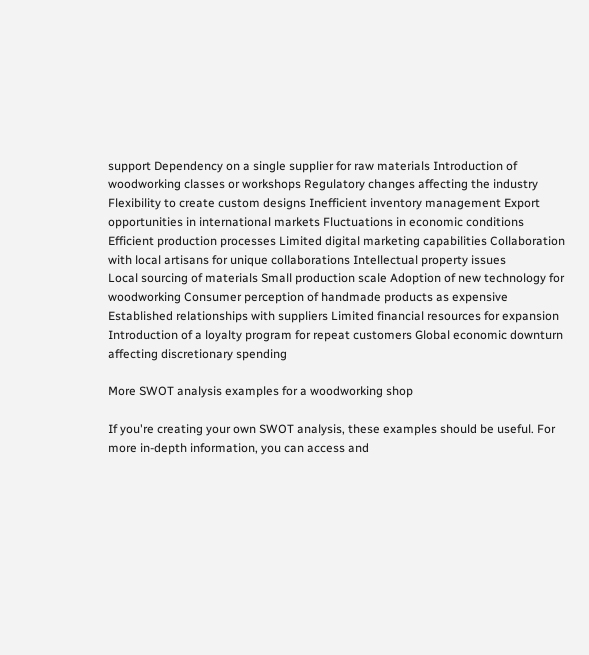support Dependency on a single supplier for raw materials Introduction of woodworking classes or workshops Regulatory changes affecting the industry
Flexibility to create custom designs Inefficient inventory management Export opportunities in international markets Fluctuations in economic conditions
Efficient production processes Limited digital marketing capabilities Collaboration with local artisans for unique collaborations Intellectual property issues
Local sourcing of materials Small production scale Adoption of new technology for woodworking Consumer perception of handmade products as expensive
Established relationships with suppliers Limited financial resources for expansion Introduction of a loyalty program for repeat customers Global economic downturn affecting discretionary spending

More SWOT analysis examples for a woodworking shop

If you're creating your own SWOT analysis, these examples should be useful. For more in-depth information, you can access and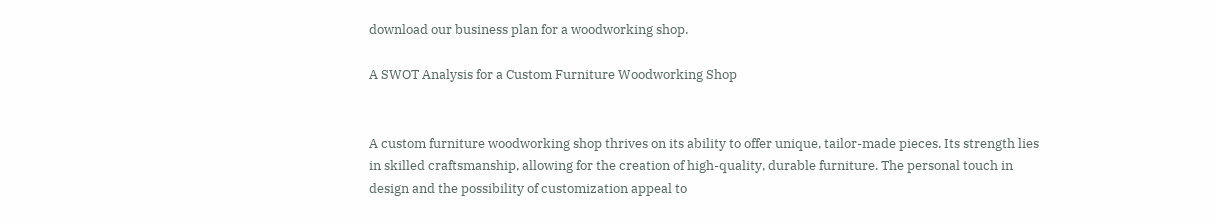download our business plan for a woodworking shop.

A SWOT Analysis for a Custom Furniture Woodworking Shop


A custom furniture woodworking shop thrives on its ability to offer unique, tailor-made pieces. Its strength lies in skilled craftsmanship, allowing for the creation of high-quality, durable furniture. The personal touch in design and the possibility of customization appeal to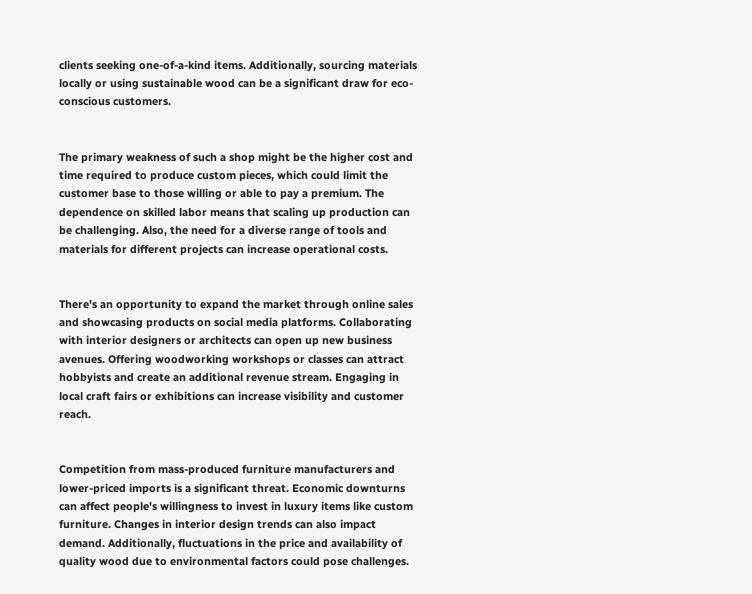clients seeking one-of-a-kind items. Additionally, sourcing materials locally or using sustainable wood can be a significant draw for eco-conscious customers.


The primary weakness of such a shop might be the higher cost and time required to produce custom pieces, which could limit the customer base to those willing or able to pay a premium. The dependence on skilled labor means that scaling up production can be challenging. Also, the need for a diverse range of tools and materials for different projects can increase operational costs.


There's an opportunity to expand the market through online sales and showcasing products on social media platforms. Collaborating with interior designers or architects can open up new business avenues. Offering woodworking workshops or classes can attract hobbyists and create an additional revenue stream. Engaging in local craft fairs or exhibitions can increase visibility and customer reach.


Competition from mass-produced furniture manufacturers and lower-priced imports is a significant threat. Economic downturns can affect people's willingness to invest in luxury items like custom furniture. Changes in interior design trends can also impact demand. Additionally, fluctuations in the price and availability of quality wood due to environmental factors could pose challenges.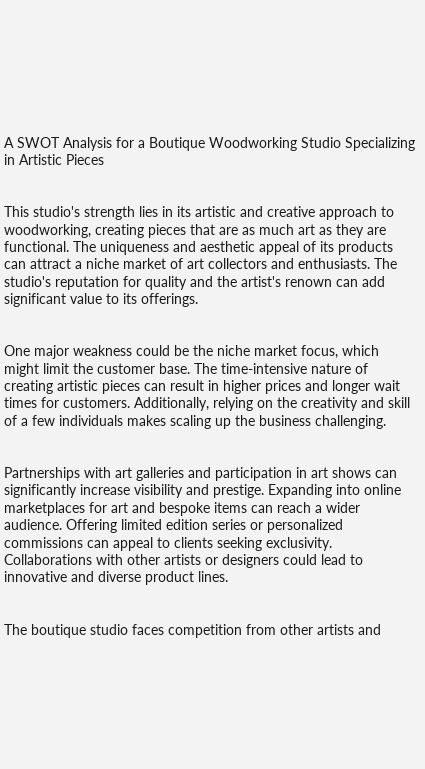A SWOT Analysis for a Boutique Woodworking Studio Specializing in Artistic Pieces


This studio's strength lies in its artistic and creative approach to woodworking, creating pieces that are as much art as they are functional. The uniqueness and aesthetic appeal of its products can attract a niche market of art collectors and enthusiasts. The studio's reputation for quality and the artist's renown can add significant value to its offerings.


One major weakness could be the niche market focus, which might limit the customer base. The time-intensive nature of creating artistic pieces can result in higher prices and longer wait times for customers. Additionally, relying on the creativity and skill of a few individuals makes scaling up the business challenging.


Partnerships with art galleries and participation in art shows can significantly increase visibility and prestige. Expanding into online marketplaces for art and bespoke items can reach a wider audience. Offering limited edition series or personalized commissions can appeal to clients seeking exclusivity. Collaborations with other artists or designers could lead to innovative and diverse product lines.


The boutique studio faces competition from other artists and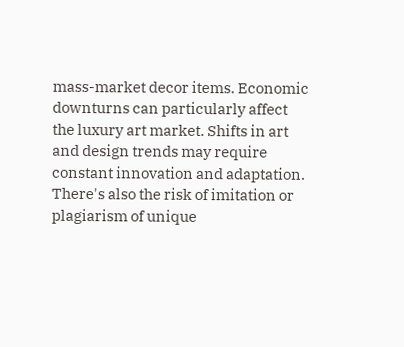mass-market decor items. Economic downturns can particularly affect the luxury art market. Shifts in art and design trends may require constant innovation and adaptation. There's also the risk of imitation or plagiarism of unique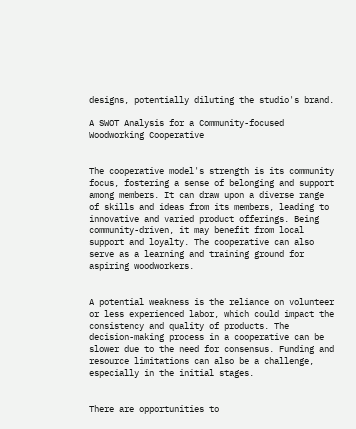designs, potentially diluting the studio's brand.

A SWOT Analysis for a Community-focused Woodworking Cooperative


The cooperative model's strength is its community focus, fostering a sense of belonging and support among members. It can draw upon a diverse range of skills and ideas from its members, leading to innovative and varied product offerings. Being community-driven, it may benefit from local support and loyalty. The cooperative can also serve as a learning and training ground for aspiring woodworkers.


A potential weakness is the reliance on volunteer or less experienced labor, which could impact the consistency and quality of products. The decision-making process in a cooperative can be slower due to the need for consensus. Funding and resource limitations can also be a challenge, especially in the initial stages.


There are opportunities to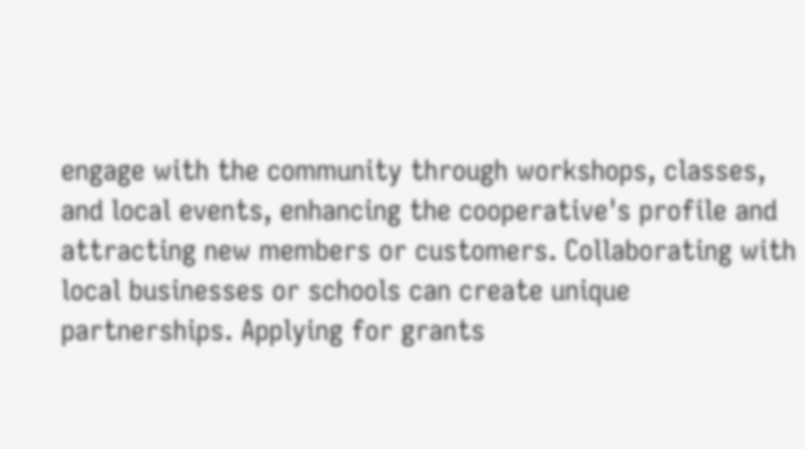engage with the community through workshops, classes, and local events, enhancing the cooperative's profile and attracting new members or customers. Collaborating with local businesses or schools can create unique partnerships. Applying for grants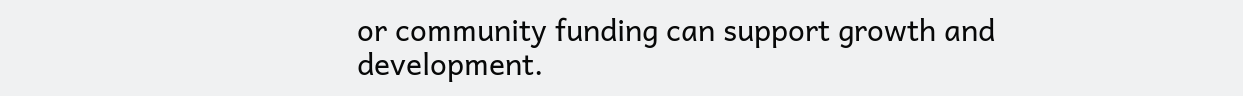or community funding can support growth and development.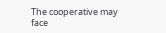The cooperative may face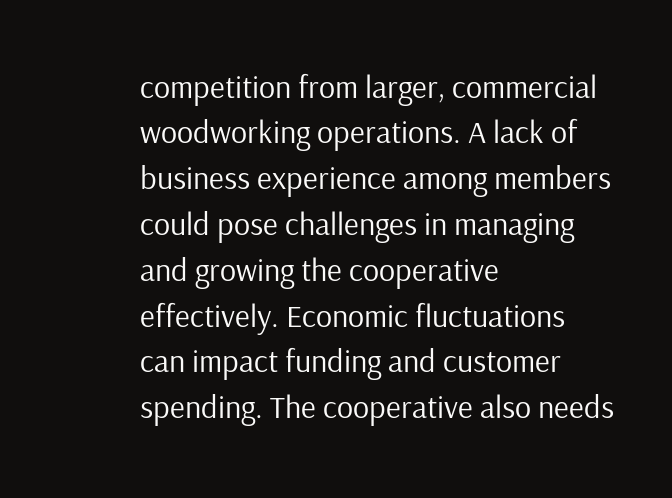competition from larger, commercial woodworking operations. A lack of business experience among members could pose challenges in managing and growing the cooperative effectively. Economic fluctuations can impact funding and customer spending. The cooperative also needs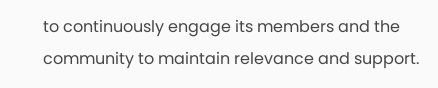to continuously engage its members and the community to maintain relevance and support.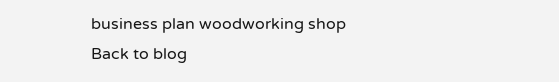business plan woodworking shop
Back to blog